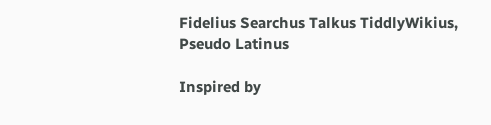Fidelius Searchus Talkus TiddlyWikius, Pseudo Latinus

Inspired by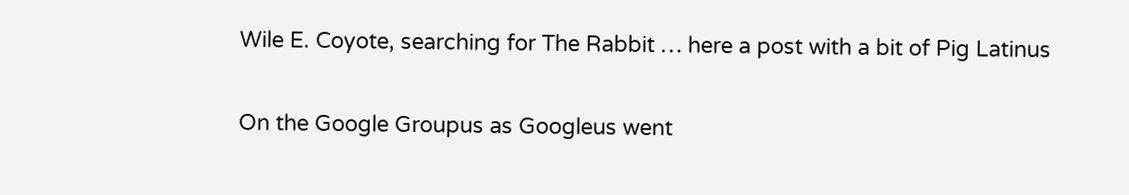Wile E. Coyote, searching for The Rabbit … here a post with a bit of Pig Latinus

On the Google Groupus as Googleus went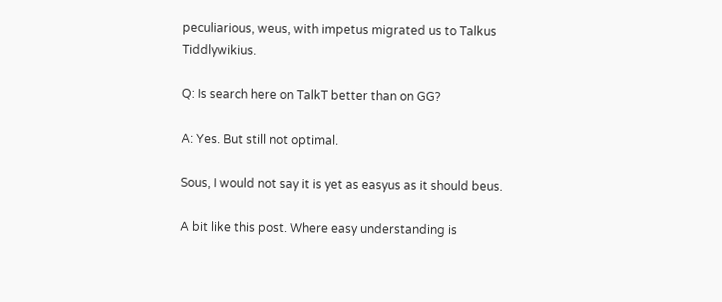peculiarious, weus, with impetus migrated us to Talkus Tiddlywikius.

Q: Is search here on TalkT better than on GG?

A: Yes. But still not optimal.

Sous, I would not say it is yet as easyus as it should beus.

A bit like this post. Where easy understanding is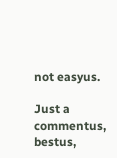not easyus.

Just a commentus, bestus,